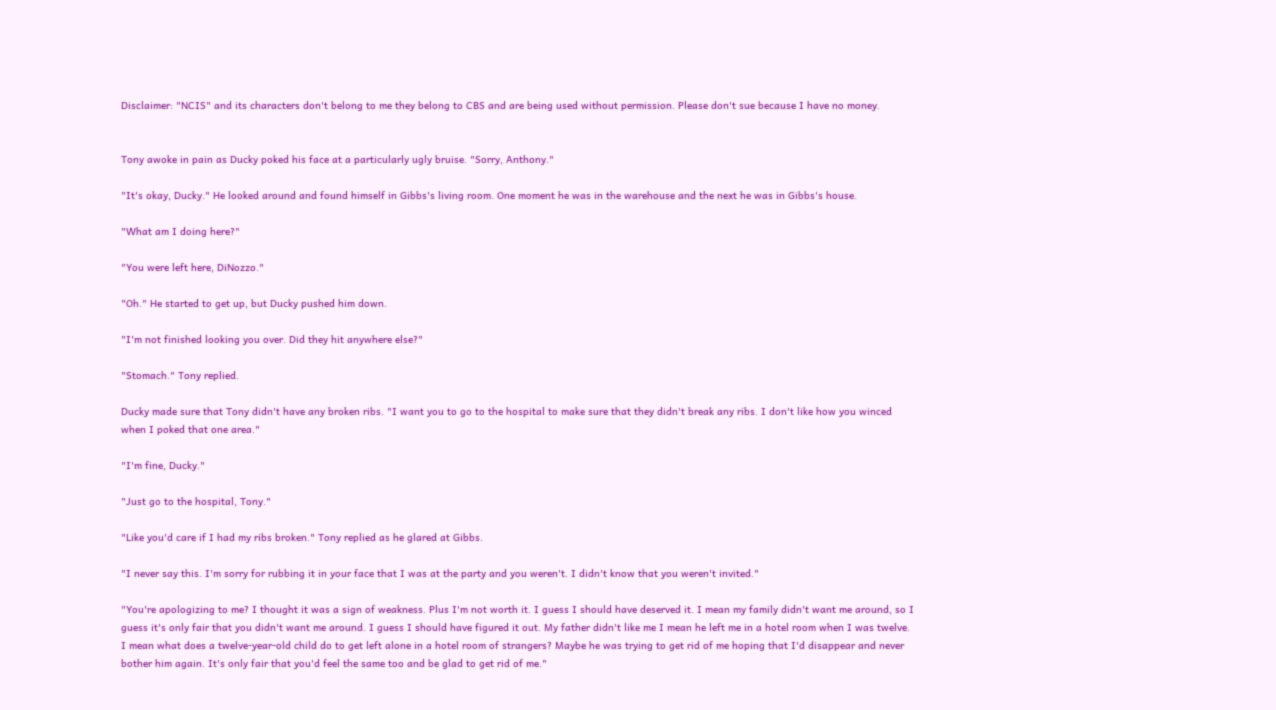Disclaimer: "NCIS" and its characters don't belong to me they belong to CBS and are being used without permission. Please don't sue because I have no money.


Tony awoke in pain as Ducky poked his face at a particularly ugly bruise. "Sorry, Anthony."

"It's okay, Ducky." He looked around and found himself in Gibbs's living room. One moment he was in the warehouse and the next he was in Gibbs's house.

"What am I doing here?"

"You were left here, DiNozzo."

"Oh." He started to get up, but Ducky pushed him down.

"I'm not finished looking you over. Did they hit anywhere else?"

"Stomach." Tony replied.

Ducky made sure that Tony didn't have any broken ribs. "I want you to go to the hospital to make sure that they didn't break any ribs. I don't like how you winced when I poked that one area."

"I'm fine, Ducky."

"Just go to the hospital, Tony."

"Like you'd care if I had my ribs broken." Tony replied as he glared at Gibbs.

"I never say this. I'm sorry for rubbing it in your face that I was at the party and you weren't. I didn't know that you weren't invited."

"You're apologizing to me? I thought it was a sign of weakness. Plus I'm not worth it. I guess I should have deserved it. I mean my family didn't want me around, so I guess it's only fair that you didn't want me around. I guess I should have figured it out. My father didn't like me I mean he left me in a hotel room when I was twelve. I mean what does a twelve-year-old child do to get left alone in a hotel room of strangers? Maybe he was trying to get rid of me hoping that I'd disappear and never bother him again. It's only fair that you'd feel the same too and be glad to get rid of me."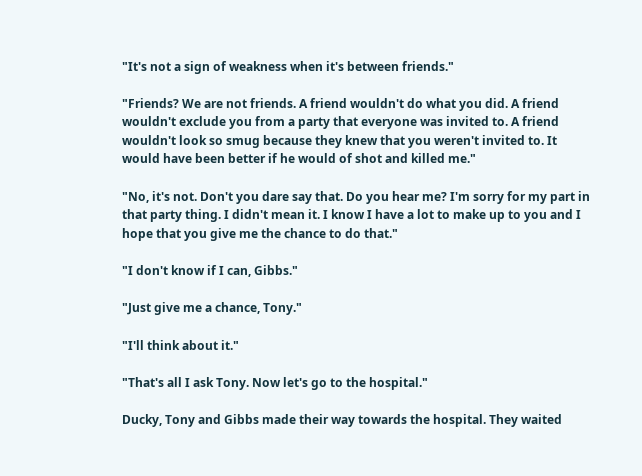"It's not a sign of weakness when it's between friends."

"Friends? We are not friends. A friend wouldn't do what you did. A friend wouldn't exclude you from a party that everyone was invited to. A friend wouldn't look so smug because they knew that you weren't invited to. It would have been better if he would of shot and killed me."

"No, it's not. Don't you dare say that. Do you hear me? I'm sorry for my part in that party thing. I didn't mean it. I know I have a lot to make up to you and I hope that you give me the chance to do that."

"I don't know if I can, Gibbs."

"Just give me a chance, Tony."

"I'll think about it."

"That's all I ask Tony. Now let's go to the hospital."

Ducky, Tony and Gibbs made their way towards the hospital. They waited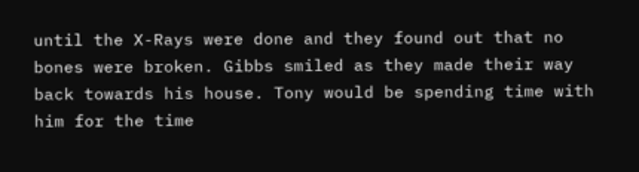until the X-Rays were done and they found out that no bones were broken. Gibbs smiled as they made their way back towards his house. Tony would be spending time with him for the time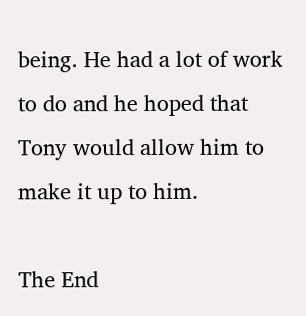being. He had a lot of work to do and he hoped that Tony would allow him to make it up to him.

The End